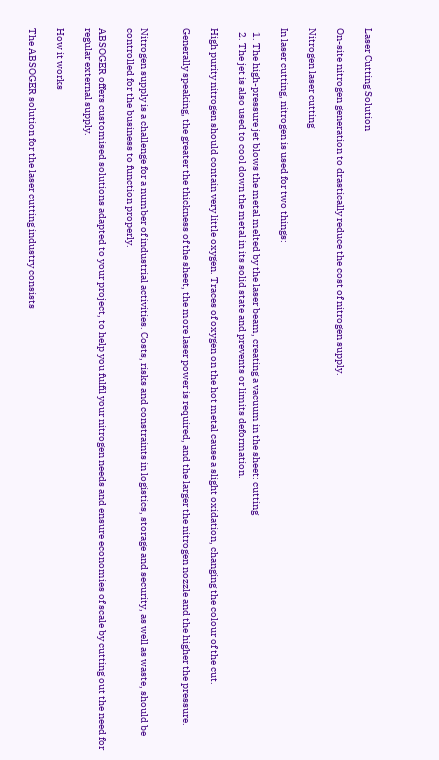Laser Cutting Solution

On-site nitrogen generation to drastically reduce the cost of nitrogen supply.

Nitrogen laser cutting

In laser cutting, nitrogen is used for two things:

  1. The high-pressure jet blows the metal melted by the laser beam, creating a vacuum in the sheet: cutting
  2. The jet is also used to cool down the metal in its solid state and prevents or limits deformation.

High purity nitrogen should contain very little oxygen. Traces of oxygen on the hot metal cause a slight oxidation, changing the colour of the cut.

Generally speaking, the greater the thickness of the sheet, the more laser power is required, and the larger the nitrogen nozzle and the higher the pressure.


Nitrogen supply is a challenge for a number of industrial activities. Costs, risks and constraints in logistics, storage and security, as well as waste, should be controlled for the business to function properly.

ABSOGER offers customised solutions adapted to your project, to help you fulfil your nitrogen needs and ensure economies of scale by cutting out the need for regular external supply.

How it works

The ABSOGER solution for the laser cutting industry consists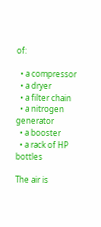of:

  • a compressor
  • a dryer
  • a filter chain
  • a nitrogen generator
  • a booster
  • a rack of HP bottles

The air is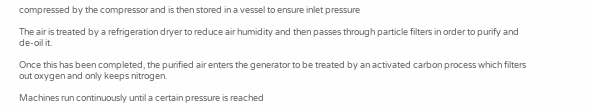compressed by the compressor and is then stored in a vessel to ensure inlet pressure

The air is treated by a refrigeration dryer to reduce air humidity and then passes through particle filters in order to purify and de-oil it.

Once this has been completed, the purified air enters the generator to be treated by an activated carbon process which filters out oxygen and only keeps nitrogen.

Machines run continuously until a certain pressure is reached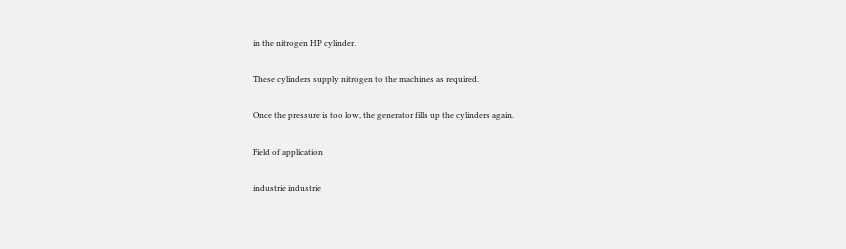in the nitrogen HP cylinder.

These cylinders supply nitrogen to the machines as required.

Once the pressure is too low, the generator fills up the cylinders again.

Field of application

industrie industrie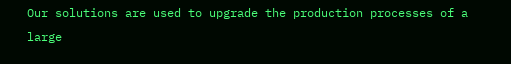Our solutions are used to upgrade the production processes of a large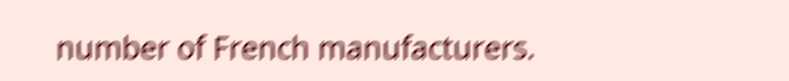number of French manufacturers.